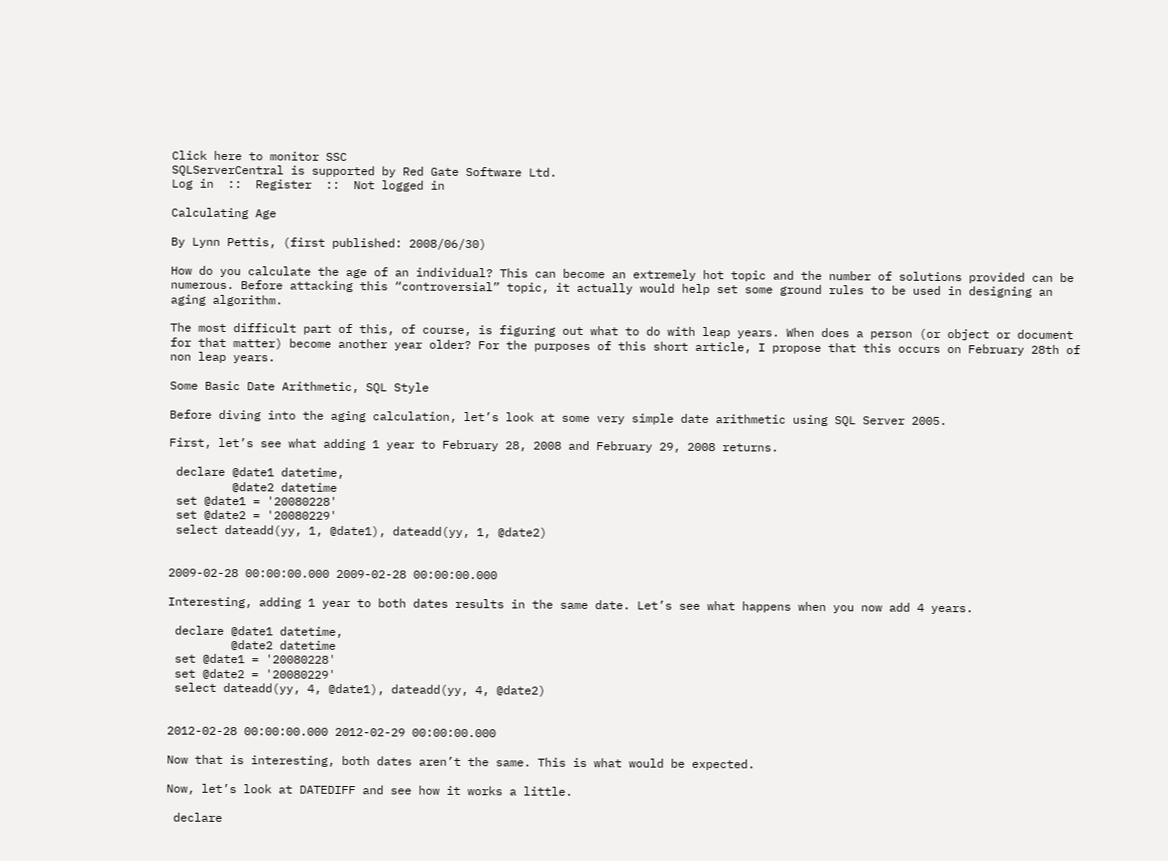Click here to monitor SSC
SQLServerCentral is supported by Red Gate Software Ltd.
Log in  ::  Register  ::  Not logged in

Calculating Age

By Lynn Pettis, (first published: 2008/06/30)

How do you calculate the age of an individual? This can become an extremely hot topic and the number of solutions provided can be numerous. Before attacking this “controversial” topic, it actually would help set some ground rules to be used in designing an aging algorithm.

The most difficult part of this, of course, is figuring out what to do with leap years. When does a person (or object or document for that matter) become another year older? For the purposes of this short article, I propose that this occurs on February 28th of non leap years.

Some Basic Date Arithmetic, SQL Style

Before diving into the aging calculation, let’s look at some very simple date arithmetic using SQL Server 2005.

First, let’s see what adding 1 year to February 28, 2008 and February 29, 2008 returns.

 declare @date1 datetime,
         @date2 datetime
 set @date1 = '20080228'
 set @date2 = '20080229'
 select dateadd(yy, 1, @date1), dateadd(yy, 1, @date2)


2009-02-28 00:00:00.000 2009-02-28 00:00:00.000

Interesting, adding 1 year to both dates results in the same date. Let’s see what happens when you now add 4 years.

 declare @date1 datetime,
         @date2 datetime
 set @date1 = '20080228'
 set @date2 = '20080229'
 select dateadd(yy, 4, @date1), dateadd(yy, 4, @date2)


2012-02-28 00:00:00.000 2012-02-29 00:00:00.000

Now that is interesting, both dates aren’t the same. This is what would be expected.

Now, let’s look at DATEDIFF and see how it works a little.

 declare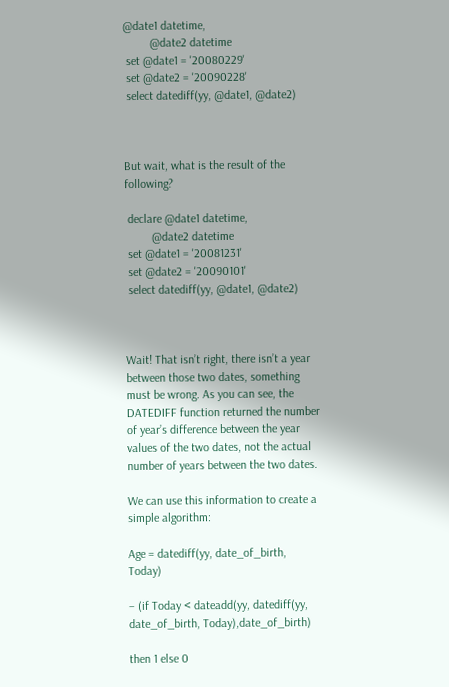@date1 datetime,
         @date2 datetime
 set @date1 = '20080229'
 set @date2 = '20090228'
 select datediff(yy, @date1, @date2)



But wait, what is the result of the following?

 declare @date1 datetime,
         @date2 datetime
 set @date1 = '20081231'
 set @date2 = '20090101'
 select datediff(yy, @date1, @date2)



Wait! That isn’t right, there isn’t a year between those two dates, something must be wrong. As you can see, the DATEDIFF function returned the number of year’s difference between the year values of the two dates, not the actual number of years between the two dates.

We can use this information to create a simple algorithm:

Age = datediff(yy, date_of_birth, Today)

– (if Today < dateadd(yy, datediff(yy, date_of_birth, Today),date_of_birth)

then 1 else 0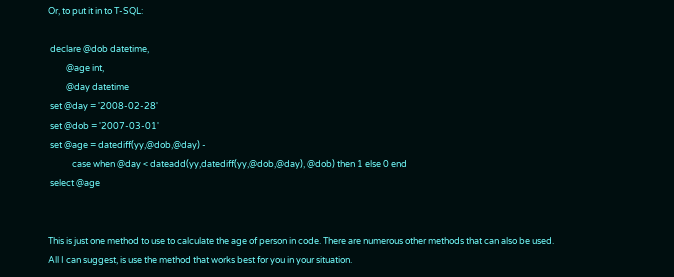Or, to put it in to T-SQL:

 declare @dob datetime,
         @age int,
         @day datetime
 set @day = '2008-02-28'
 set @dob = '2007-03-01'
 set @age = datediff(yy,@dob,@day) -
            case when @day < dateadd(yy,datediff(yy,@dob,@day), @dob) then 1 else 0 end
 select @age


This is just one method to use to calculate the age of person in code. There are numerous other methods that can also be used. All I can suggest, is use the method that works best for you in your situation.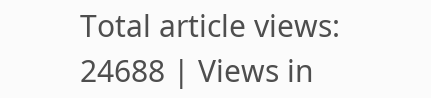Total article views: 24688 | Views in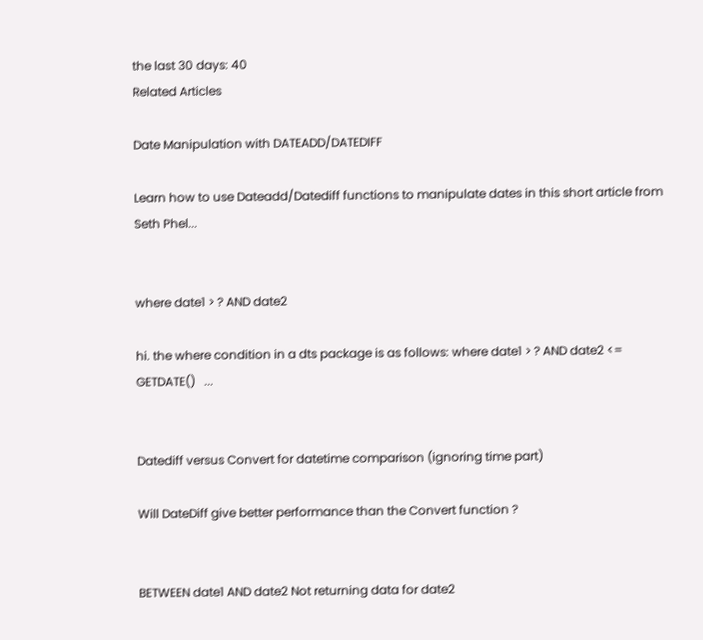the last 30 days: 40
Related Articles

Date Manipulation with DATEADD/DATEDIFF

Learn how to use Dateadd/Datediff functions to manipulate dates in this short article from Seth Phel...


where date1 > ? AND date2

hi. the where condition in a dts package is as follows: where date1 > ? AND date2 <= GETDATE()   ...


Datediff versus Convert for datetime comparison (ignoring time part)

Will DateDiff give better performance than the Convert function ?


BETWEEN date1 AND date2 Not returning data for date2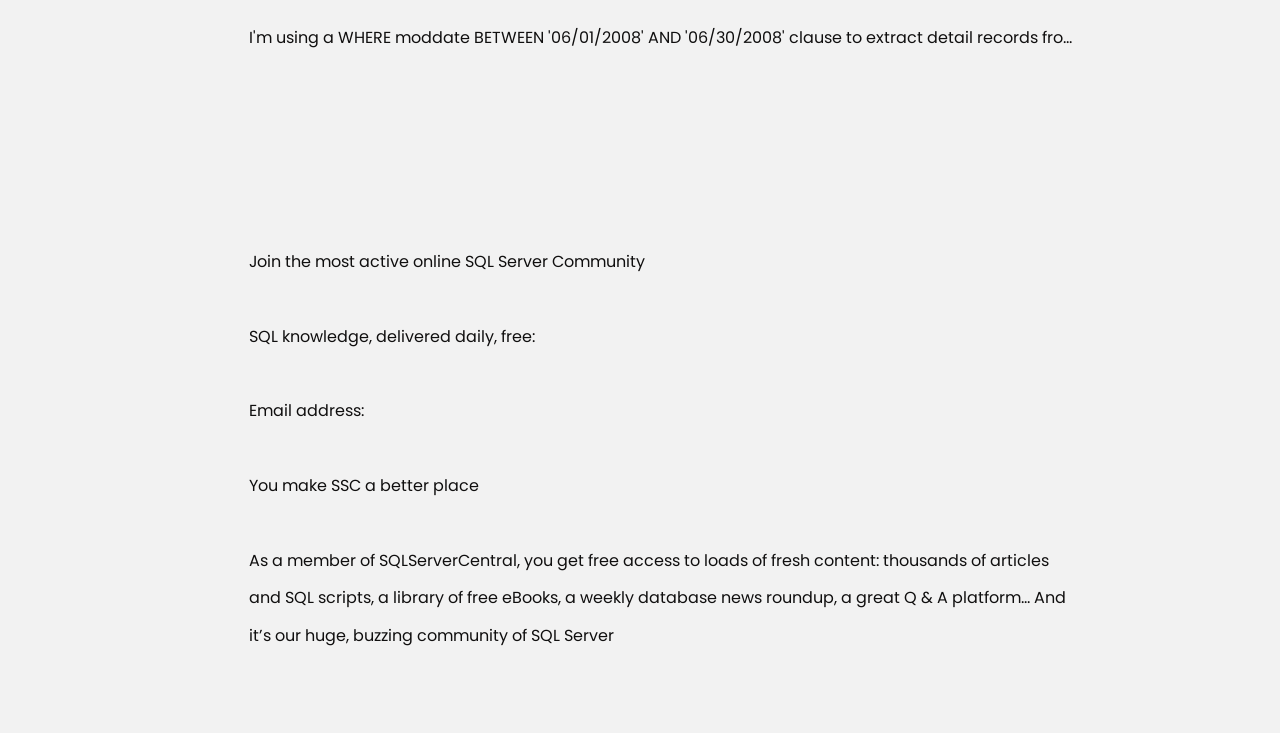I'm using a WHERE moddate BETWEEN '06/01/2008' AND '06/30/2008' clause to extract detail records fro...





Join the most active online SQL Server Community

SQL knowledge, delivered daily, free:

Email address:

You make SSC a better place

As a member of SQLServerCentral, you get free access to loads of fresh content: thousands of articles and SQL scripts, a library of free eBooks, a weekly database news roundup, a great Q & A platform… And it’s our huge, buzzing community of SQL Server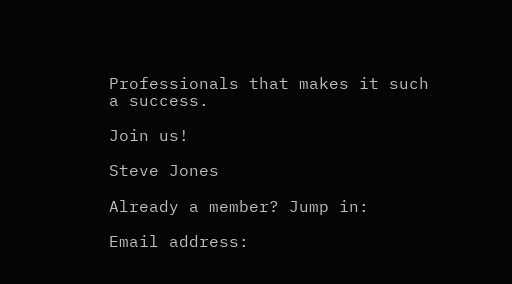Professionals that makes it such a success.

Join us!

Steve Jones

Already a member? Jump in:

Email address: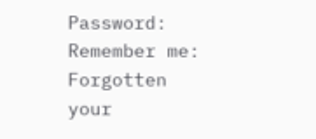Password:   Remember me: Forgotten your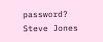password?
Steve Jones